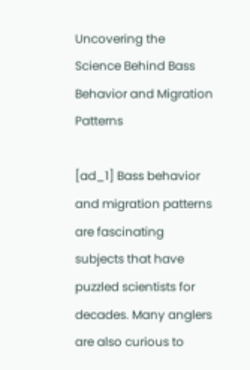Uncovering the Science Behind Bass Behavior and Migration Patterns

[ad_1] Bass behavior and migration patterns are fascinating subjects that have puzzled scientists for decades. Many anglers are also curious to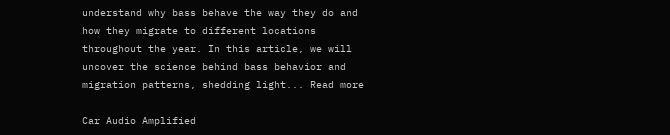understand why bass behave the way they do and how they migrate to different locations throughout the year. In this article, we will uncover the science behind bass behavior and migration patterns, shedding light... Read more

Car Audio Amplified